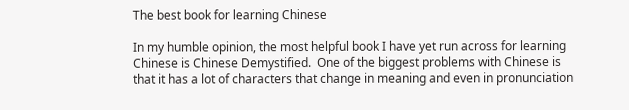The best book for learning Chinese

In my humble opinion, the most helpful book I have yet run across for learning Chinese is Chinese Demystified.  One of the biggest problems with Chinese is that it has a lot of characters that change in meaning and even in pronunciation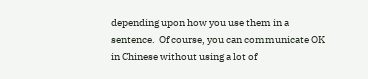depending upon how you use them in a sentence.  Of course, you can communicate OK in Chinese without using a lot of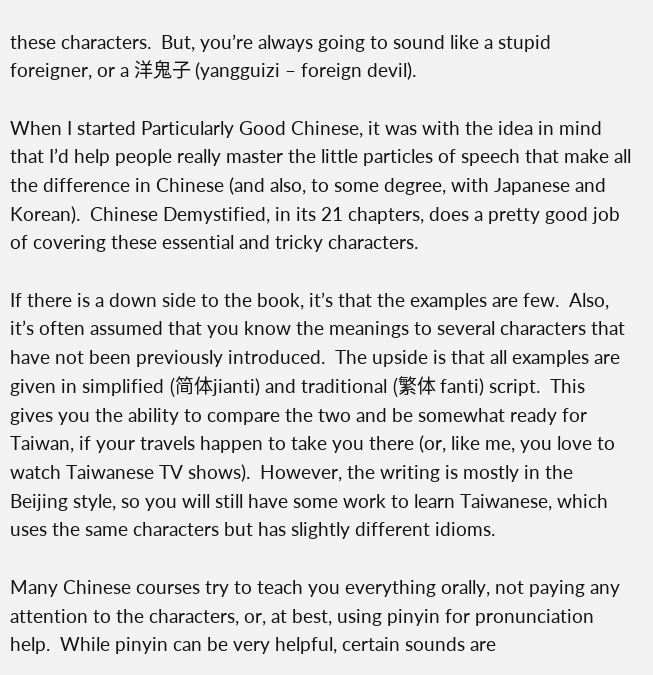these characters.  But, you’re always going to sound like a stupid foreigner, or a 洋鬼子 (yangguizi – foreign devil).

When I started Particularly Good Chinese, it was with the idea in mind that I’d help people really master the little particles of speech that make all the difference in Chinese (and also, to some degree, with Japanese and Korean).  Chinese Demystified, in its 21 chapters, does a pretty good job of covering these essential and tricky characters.

If there is a down side to the book, it’s that the examples are few.  Also, it’s often assumed that you know the meanings to several characters that have not been previously introduced.  The upside is that all examples are given in simplified (简体jianti) and traditional (繁体 fanti) script.  This gives you the ability to compare the two and be somewhat ready for Taiwan, if your travels happen to take you there (or, like me, you love to watch Taiwanese TV shows).  However, the writing is mostly in the Beijing style, so you will still have some work to learn Taiwanese, which uses the same characters but has slightly different idioms.

Many Chinese courses try to teach you everything orally, not paying any attention to the characters, or, at best, using pinyin for pronunciation help.  While pinyin can be very helpful, certain sounds are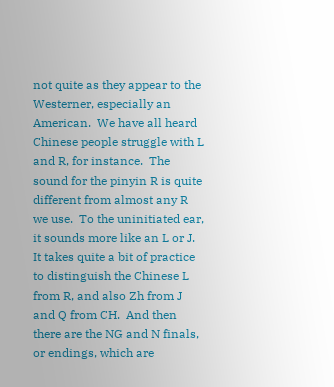not quite as they appear to the Westerner, especially an American.  We have all heard Chinese people struggle with L and R, for instance.  The sound for the pinyin R is quite different from almost any R we use.  To the uninitiated ear, it sounds more like an L or J.  It takes quite a bit of practice to distinguish the Chinese L from R, and also Zh from J and Q from CH.  And then there are the NG and N finals, or endings, which are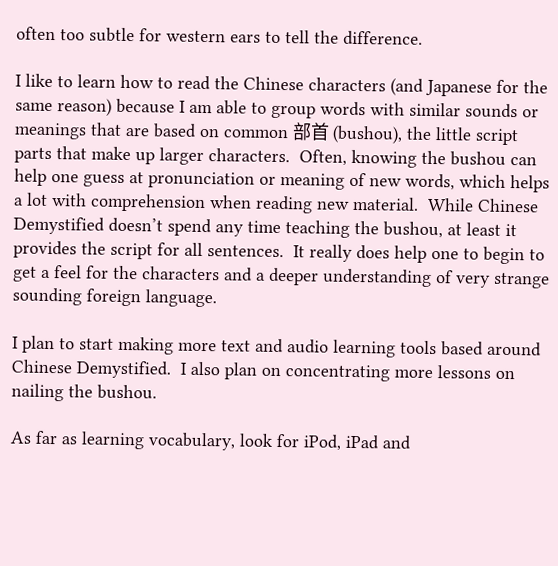often too subtle for western ears to tell the difference.

I like to learn how to read the Chinese characters (and Japanese for the same reason) because I am able to group words with similar sounds or meanings that are based on common 部首 (bushou), the little script parts that make up larger characters.  Often, knowing the bushou can help one guess at pronunciation or meaning of new words, which helps a lot with comprehension when reading new material.  While Chinese Demystified doesn’t spend any time teaching the bushou, at least it provides the script for all sentences.  It really does help one to begin to get a feel for the characters and a deeper understanding of very strange sounding foreign language.

I plan to start making more text and audio learning tools based around Chinese Demystified.  I also plan on concentrating more lessons on nailing the bushou.

As far as learning vocabulary, look for iPod, iPad and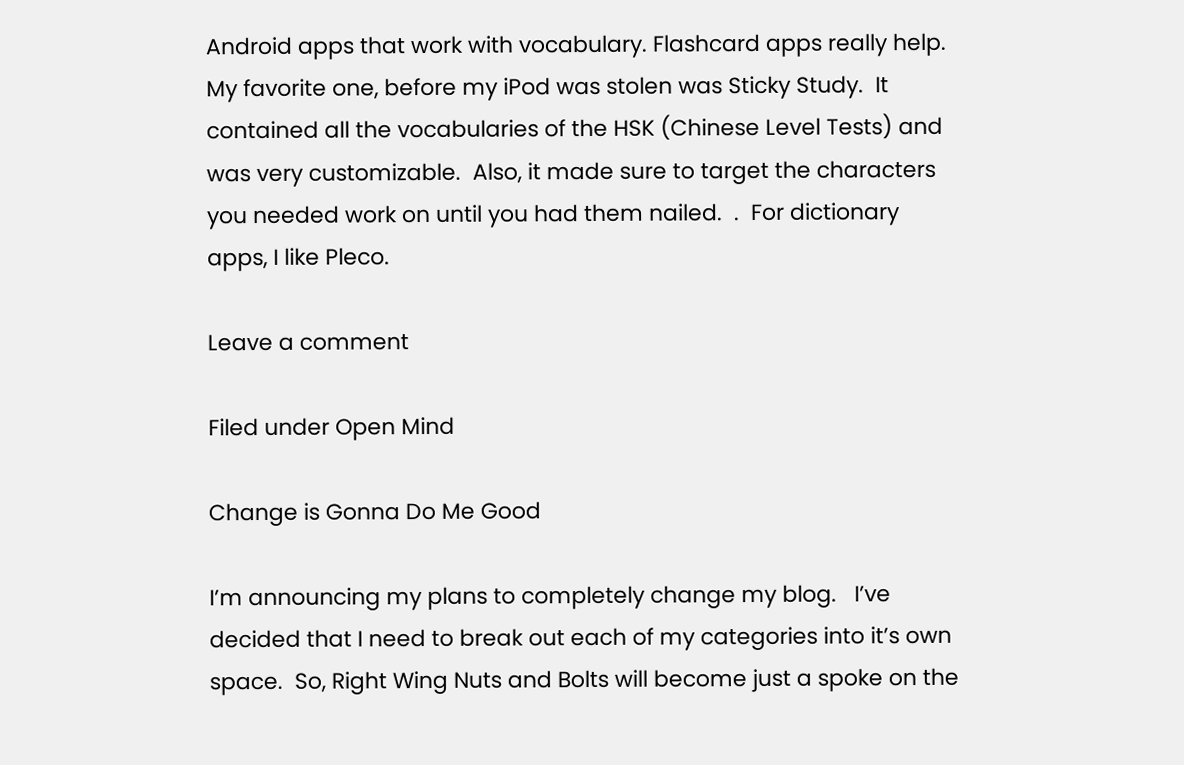Android apps that work with vocabulary. Flashcard apps really help. My favorite one, before my iPod was stolen was Sticky Study.  It contained all the vocabularies of the HSK (Chinese Level Tests) and was very customizable.  Also, it made sure to target the characters you needed work on until you had them nailed.  .  For dictionary apps, I like Pleco.

Leave a comment

Filed under Open Mind

Change is Gonna Do Me Good

I’m announcing my plans to completely change my blog.   I’ve decided that I need to break out each of my categories into it’s own space.  So, Right Wing Nuts and Bolts will become just a spoke on the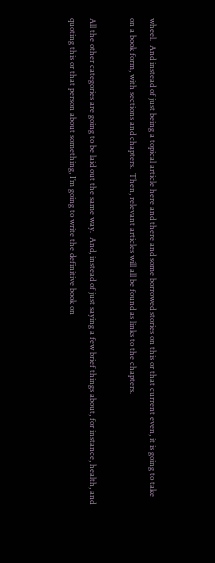wheel.  And instead of just being a topical article here and there and some borrowed stories on this or that current even, it is going to take on a book form, with sections and chapters.  Then, relevant articles will all be found as links to the chapters.

All the other categories are going to be laid out the same way.  And, instead of just saying a few brief things about, for instance, health, and quoting this or that person about something, I’m going to write the definitive book on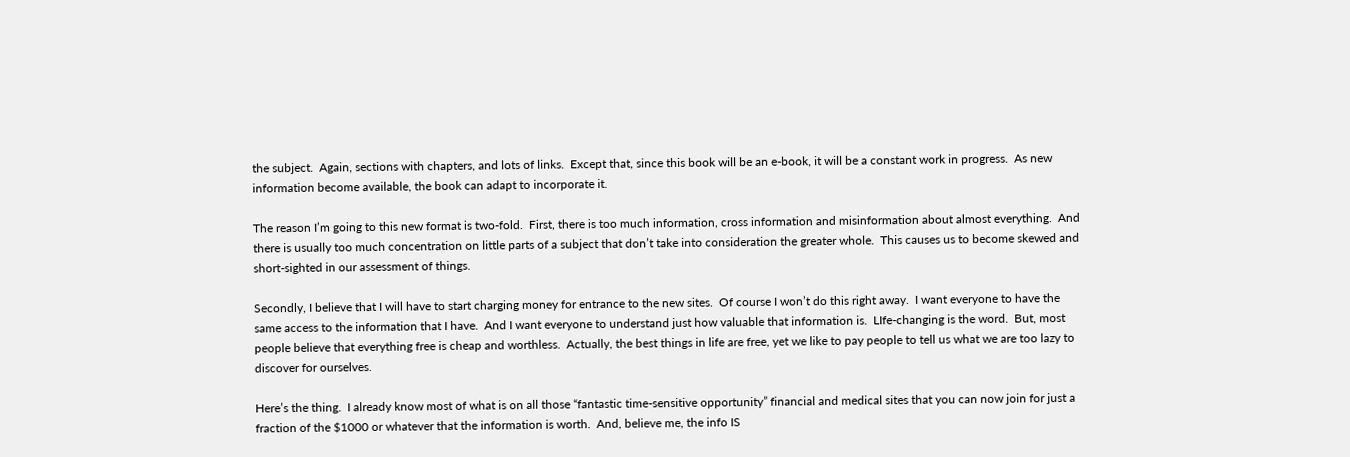the subject.  Again, sections with chapters, and lots of links.  Except that, since this book will be an e-book, it will be a constant work in progress.  As new information become available, the book can adapt to incorporate it.

The reason I’m going to this new format is two-fold.  First, there is too much information, cross information and misinformation about almost everything.  And there is usually too much concentration on little parts of a subject that don’t take into consideration the greater whole.  This causes us to become skewed and short-sighted in our assessment of things.

Secondly, I believe that I will have to start charging money for entrance to the new sites.  Of course I won’t do this right away.  I want everyone to have the same access to the information that I have.  And I want everyone to understand just how valuable that information is.  LIfe-changing is the word.  But, most people believe that everything free is cheap and worthless.  Actually, the best things in life are free, yet we like to pay people to tell us what we are too lazy to discover for ourselves.

Here’s the thing.  I already know most of what is on all those “fantastic time-sensitive opportunity” financial and medical sites that you can now join for just a fraction of the $1000 or whatever that the information is worth.  And, believe me, the info IS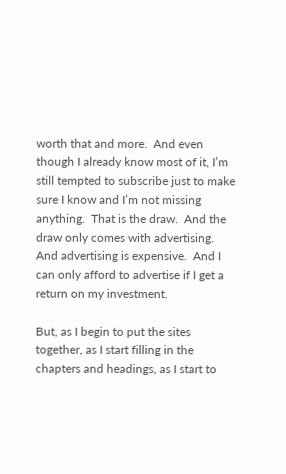worth that and more.  And even though I already know most of it, I’m still tempted to subscribe just to make sure I know and I’m not missing anything.  That is the draw.  And the draw only comes with advertising.  And advertising is expensive.  And I can only afford to advertise if I get a return on my investment.

But, as I begin to put the sites together, as I start filling in the chapters and headings, as I start to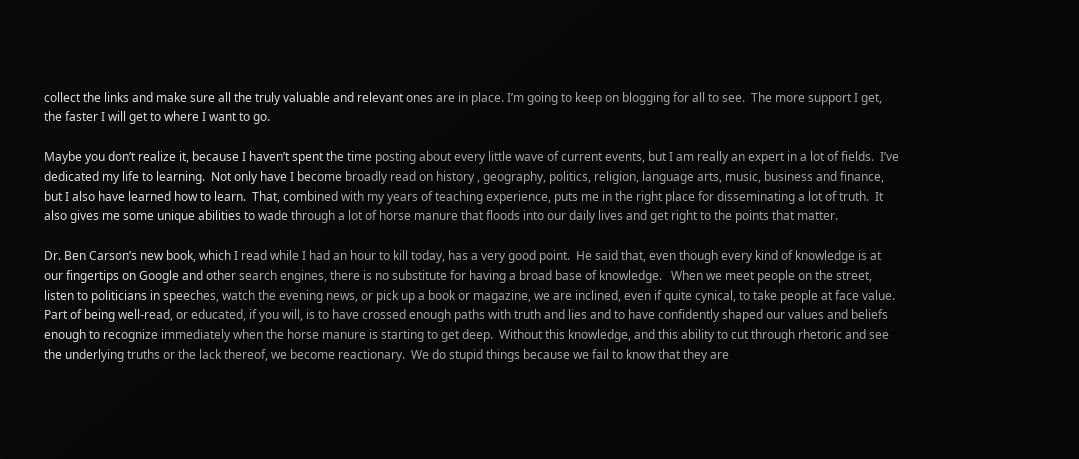collect the links and make sure all the truly valuable and relevant ones are in place. I’m going to keep on blogging for all to see.  The more support I get, the faster I will get to where I want to go.

Maybe you don’t realize it, because I haven’t spent the time posting about every little wave of current events, but I am really an expert in a lot of fields.  I’ve dedicated my life to learning.  Not only have I become broadly read on history , geography, politics, religion, language arts, music, business and finance, but I also have learned how to learn.  That, combined with my years of teaching experience, puts me in the right place for disseminating a lot of truth.  It also gives me some unique abilities to wade through a lot of horse manure that floods into our daily lives and get right to the points that matter.

Dr. Ben Carson’s new book, which I read while I had an hour to kill today, has a very good point.  He said that, even though every kind of knowledge is at our fingertips on Google and other search engines, there is no substitute for having a broad base of knowledge.   When we meet people on the street, listen to politicians in speeches, watch the evening news, or pick up a book or magazine, we are inclined, even if quite cynical, to take people at face value.   Part of being well-read, or educated, if you will, is to have crossed enough paths with truth and lies and to have confidently shaped our values and beliefs enough to recognize immediately when the horse manure is starting to get deep.  Without this knowledge, and this ability to cut through rhetoric and see the underlying truths or the lack thereof, we become reactionary.  We do stupid things because we fail to know that they are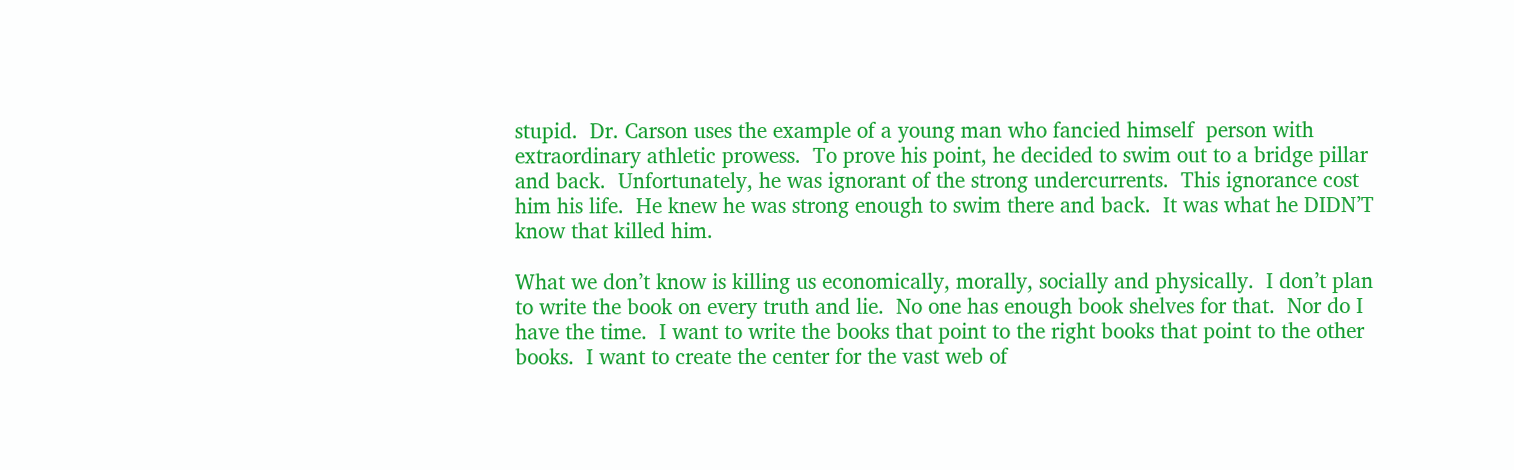stupid.  Dr. Carson uses the example of a young man who fancied himself  person with extraordinary athletic prowess.  To prove his point, he decided to swim out to a bridge pillar and back.  Unfortunately, he was ignorant of the strong undercurrents.  This ignorance cost him his life.  He knew he was strong enough to swim there and back.  It was what he DIDN’T know that killed him.

What we don’t know is killing us economically, morally, socially and physically.  I don’t plan to write the book on every truth and lie.  No one has enough book shelves for that.  Nor do I have the time.  I want to write the books that point to the right books that point to the other books.  I want to create the center for the vast web of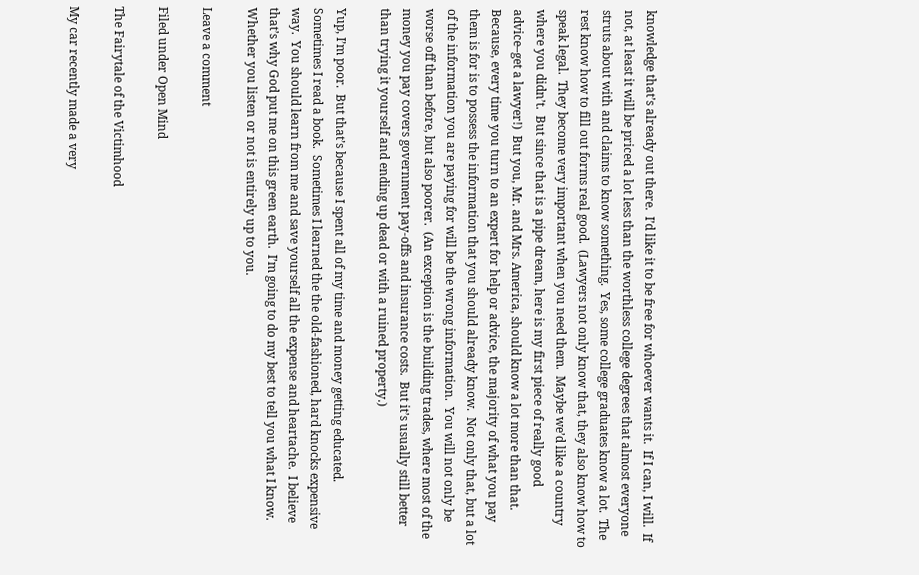knowledge that’s already out there.  I’d like it to be free for whoever wants it.  If I can, I will.  If not, at least it will be priced a lot less than the worthless college degrees that almost everyone struts about with and claims to know something.  Yes, some college graduates know a lot.  The rest know how to fill out forms real good.  (Lawyers not only know that, they also know how to speak legal.  They become very important when you need them.  Maybe we’d like a country where you didn’t.  But since that is a pipe dream, here is my first piece of really good advice–get a lawyer!)  But you, Mr. and Mrs. America, should know a lot more than that.  Because, every time you turn to an expert for help or advice, the majority of what you pay them is for is to possess the information that you should already know.  Not only that, but a lot of the information you are paying for will be the wrong information.  You will not only be worse off than before, but also poorer.  (An exception is the building trades, where most of the money you pay covers government pay-offs and insurance costs.  But it’s usually still better than trying it yourself and ending up dead or with a ruined property.)

Yup, I’m poor.  But that’s because I spent all of my time and money getting educated.  Sometimes I read a book.  Sometimes I learned the the old-fashioned, hard knocks expensive way.  You should learn from me and save yourself all the expense and heartache.  I believe that’s why God put me on this green earth.  I’m going to do my best to tell you what I know.  Whether you listen or not is entirely up to you.

Leave a comment

Filed under Open Mind

The Fairytale of the Victimhood

My car recently made a very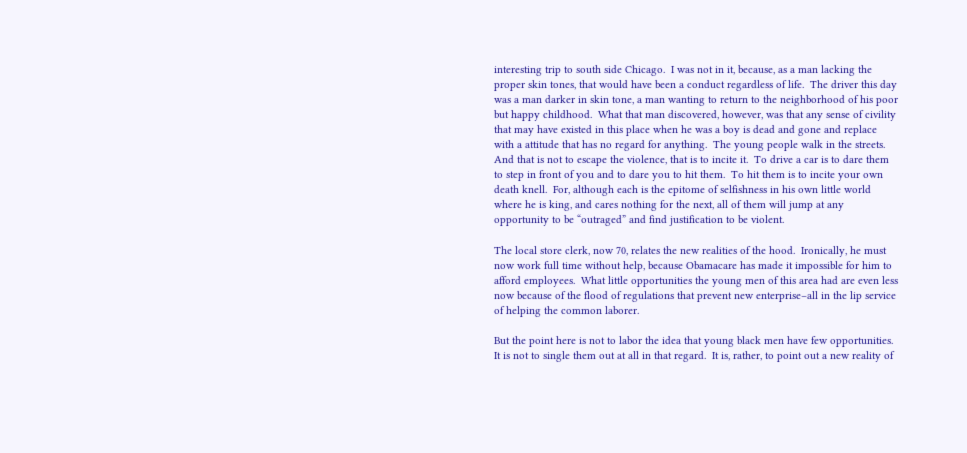interesting trip to south side Chicago.  I was not in it, because, as a man lacking the proper skin tones, that would have been a conduct regardless of life.  The driver this day was a man darker in skin tone, a man wanting to return to the neighborhood of his poor but happy childhood.  What that man discovered, however, was that any sense of civility that may have existed in this place when he was a boy is dead and gone and replace with a attitude that has no regard for anything.  The young people walk in the streets.  And that is not to escape the violence, that is to incite it.  To drive a car is to dare them to step in front of you and to dare you to hit them.  To hit them is to incite your own death knell.  For, although each is the epitome of selfishness in his own little world where he is king, and cares nothing for the next, all of them will jump at any opportunity to be “outraged” and find justification to be violent.

The local store clerk, now 70, relates the new realities of the hood.  Ironically, he must now work full time without help, because Obamacare has made it impossible for him to afford employees.  What little opportunities the young men of this area had are even less now because of the flood of regulations that prevent new enterprise–all in the lip service of helping the common laborer.

But the point here is not to labor the idea that young black men have few opportunities.  It is not to single them out at all in that regard.  It is, rather, to point out a new reality of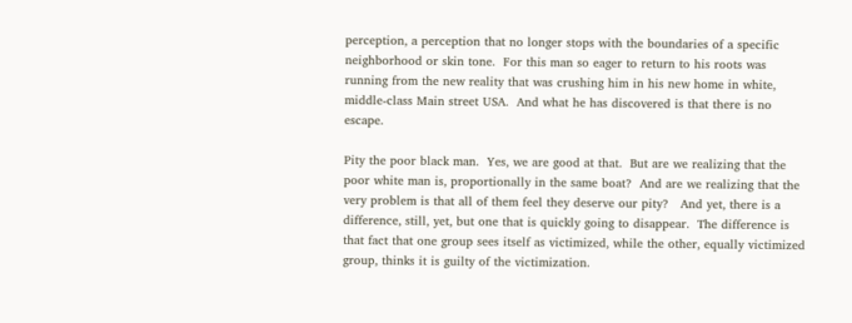perception, a perception that no longer stops with the boundaries of a specific neighborhood or skin tone.  For this man so eager to return to his roots was running from the new reality that was crushing him in his new home in white, middle-class Main street USA.  And what he has discovered is that there is no escape.

Pity the poor black man.  Yes, we are good at that.  But are we realizing that the poor white man is, proportionally in the same boat?  And are we realizing that the very problem is that all of them feel they deserve our pity?   And yet, there is a difference, still, yet, but one that is quickly going to disappear.  The difference is that fact that one group sees itself as victimized, while the other, equally victimized group, thinks it is guilty of the victimization.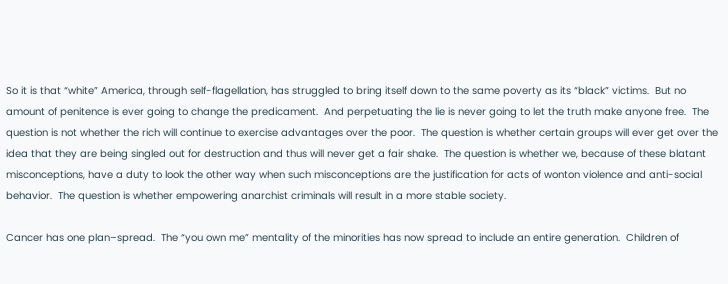So it is that “white” America, through self-flagellation, has struggled to bring itself down to the same poverty as its “black” victims.  But no amount of penitence is ever going to change the predicament.  And perpetuating the lie is never going to let the truth make anyone free.  The question is not whether the rich will continue to exercise advantages over the poor.  The question is whether certain groups will ever get over the idea that they are being singled out for destruction and thus will never get a fair shake.  The question is whether we, because of these blatant misconceptions, have a duty to look the other way when such misconceptions are the justification for acts of wonton violence and anti-social behavior.  The question is whether empowering anarchist criminals will result in a more stable society.

Cancer has one plan–spread.  The “you own me” mentality of the minorities has now spread to include an entire generation.  Children of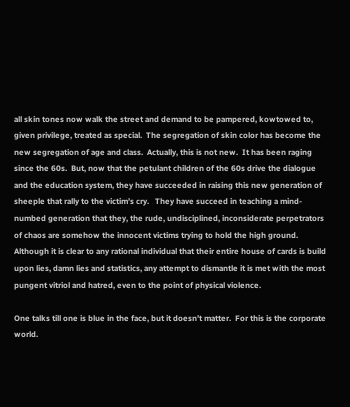all skin tones now walk the street and demand to be pampered, kowtowed to, given privilege, treated as special.  The segregation of skin color has become the new segregation of age and class.  Actually, this is not new.  It has been raging since the 60s.  But, now that the petulant children of the 60s drive the dialogue and the education system, they have succeeded in raising this new generation of sheeple that rally to the victim’s cry.   They have succeed in teaching a mind-numbed generation that they, the rude, undisciplined, inconsiderate perpetrators of chaos are somehow the innocent victims trying to hold the high ground.  Although it is clear to any rational individual that their entire house of cards is build upon lies, damn lies and statistics, any attempt to dismantle it is met with the most pungent vitriol and hatred, even to the point of physical violence.

One talks till one is blue in the face, but it doesn’t matter.  For this is the corporate world.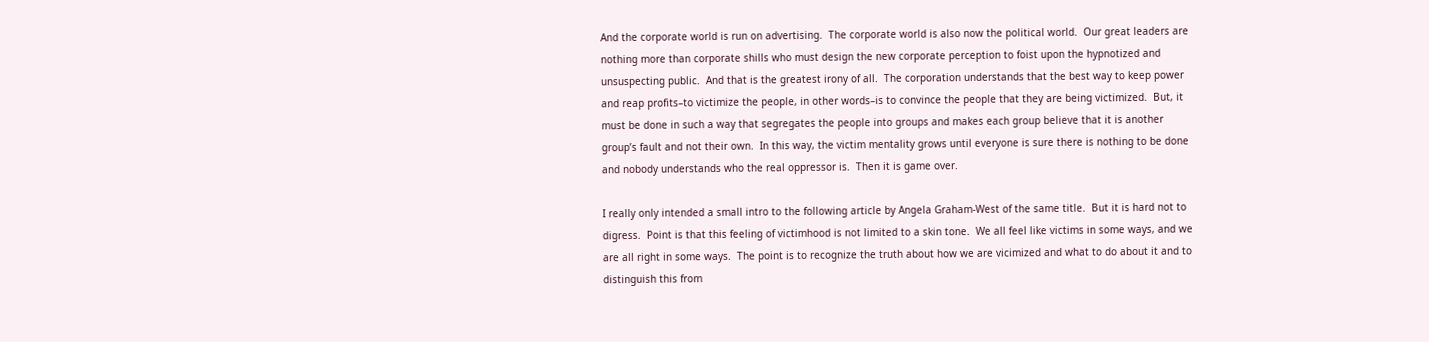And the corporate world is run on advertising.  The corporate world is also now the political world.  Our great leaders are nothing more than corporate shills who must design the new corporate perception to foist upon the hypnotized and unsuspecting public.  And that is the greatest irony of all.  The corporation understands that the best way to keep power and reap profits–to victimize the people, in other words–is to convince the people that they are being victimized.  But, it must be done in such a way that segregates the people into groups and makes each group believe that it is another group’s fault and not their own.  In this way, the victim mentality grows until everyone is sure there is nothing to be done and nobody understands who the real oppressor is.  Then it is game over.

I really only intended a small intro to the following article by Angela Graham-West of the same title.  But it is hard not to digress.  Point is that this feeling of victimhood is not limited to a skin tone.  We all feel like victims in some ways, and we are all right in some ways.  The point is to recognize the truth about how we are vicimized and what to do about it and to distinguish this from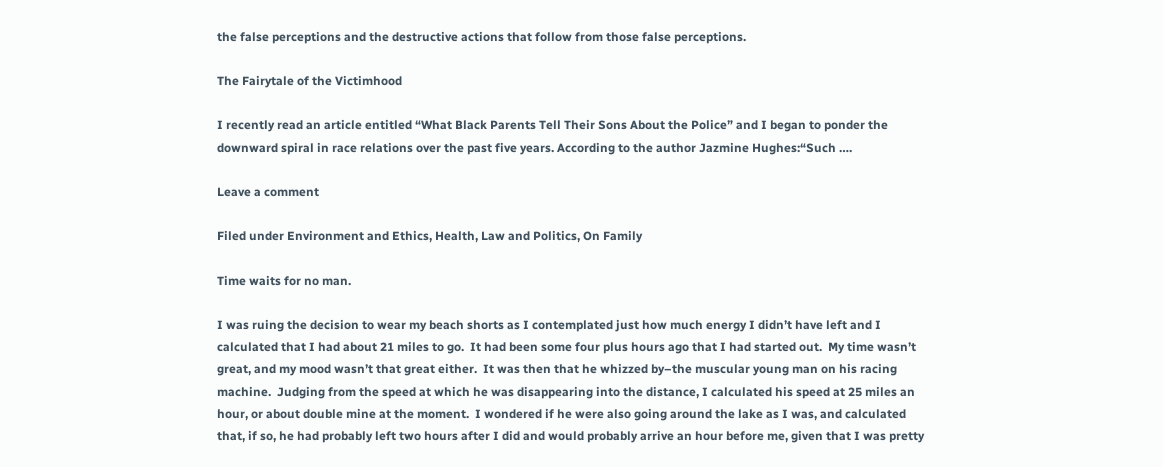the false perceptions and the destructive actions that follow from those false perceptions.

The Fairytale of the Victimhood

I recently read an article entitled “What Black Parents Tell Their Sons About the Police” and I began to ponder the downward spiral in race relations over the past five years. According to the author Jazmine Hughes:“Such ….

Leave a comment

Filed under Environment and Ethics, Health, Law and Politics, On Family

Time waits for no man.

I was ruing the decision to wear my beach shorts as I contemplated just how much energy I didn’t have left and I calculated that I had about 21 miles to go.  It had been some four plus hours ago that I had started out.  My time wasn’t great, and my mood wasn’t that great either.  It was then that he whizzed by–the muscular young man on his racing machine.  Judging from the speed at which he was disappearing into the distance, I calculated his speed at 25 miles an hour, or about double mine at the moment.  I wondered if he were also going around the lake as I was, and calculated that, if so, he had probably left two hours after I did and would probably arrive an hour before me, given that I was pretty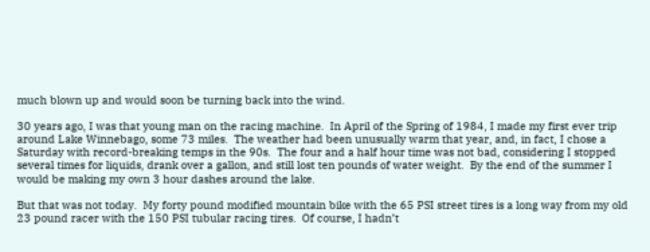much blown up and would soon be turning back into the wind.

30 years ago, I was that young man on the racing machine.  In April of the Spring of 1984, I made my first ever trip around Lake Winnebago, some 73 miles.  The weather had been unusually warm that year, and, in fact, I chose a Saturday with record-breaking temps in the 90s.  The four and a half hour time was not bad, considering I stopped several times for liquids, drank over a gallon, and still lost ten pounds of water weight.  By the end of the summer I would be making my own 3 hour dashes around the lake.

But that was not today.  My forty pound modified mountain bike with the 65 PSI street tires is a long way from my old 23 pound racer with the 150 PSI tubular racing tires.  Of course, I hadn’t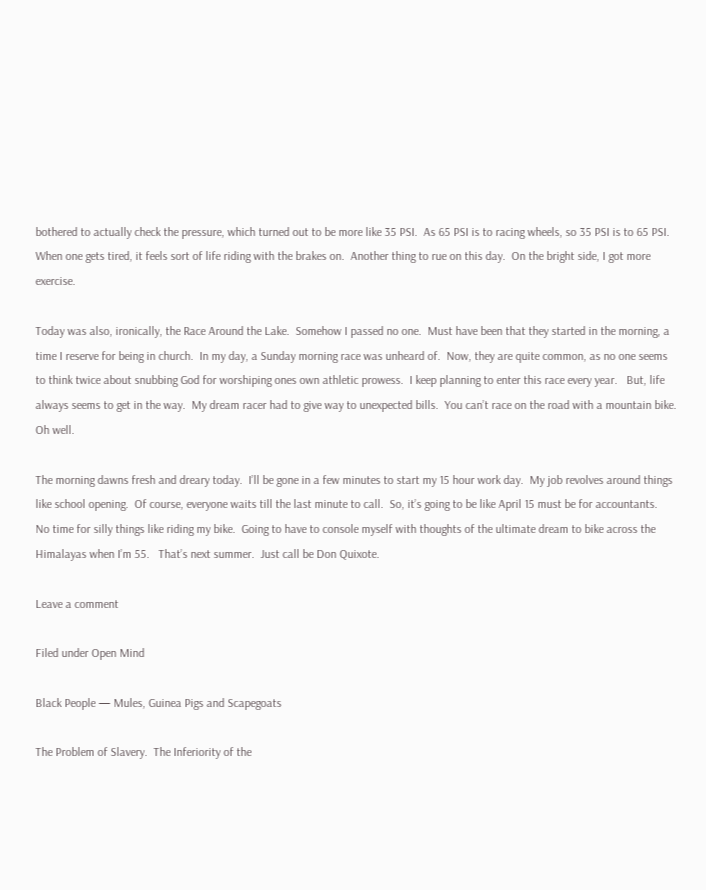bothered to actually check the pressure, which turned out to be more like 35 PSI.  As 65 PSI is to racing wheels, so 35 PSI is to 65 PSI.  When one gets tired, it feels sort of life riding with the brakes on.  Another thing to rue on this day.  On the bright side, I got more exercise.

Today was also, ironically, the Race Around the Lake.  Somehow I passed no one.  Must have been that they started in the morning, a time I reserve for being in church.  In my day, a Sunday morning race was unheard of.  Now, they are quite common, as no one seems to think twice about snubbing God for worshiping ones own athletic prowess.  I keep planning to enter this race every year.   But, life always seems to get in the way.  My dream racer had to give way to unexpected bills.  You can’t race on the road with a mountain bike.  Oh well.

The morning dawns fresh and dreary today.  I’ll be gone in a few minutes to start my 15 hour work day.  My job revolves around things like school opening.  Of course, everyone waits till the last minute to call.  So, it’s going to be like April 15 must be for accountants.   No time for silly things like riding my bike.  Going to have to console myself with thoughts of the ultimate dream to bike across the Himalayas when I’m 55.   That’s next summer.  Just call be Don Quixote.

Leave a comment

Filed under Open Mind

Black People — Mules, Guinea Pigs and Scapegoats

The Problem of Slavery.  The Inferiority of the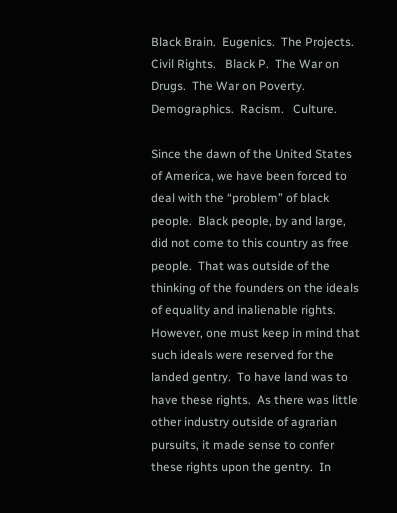Black Brain.  Eugenics.  The Projects.  Civil Rights.   Black P.  The War on Drugs.  The War on Poverty.  Demographics.  Racism.   Culture.

Since the dawn of the United States of America, we have been forced to deal with the “problem” of black people.  Black people, by and large, did not come to this country as free people.  That was outside of the thinking of the founders on the ideals of equality and inalienable rights.  However, one must keep in mind that such ideals were reserved for the landed gentry.  To have land was to have these rights.  As there was little other industry outside of agrarian pursuits, it made sense to confer these rights upon the gentry.  In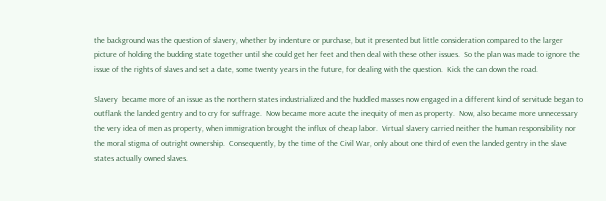the background was the question of slavery, whether by indenture or purchase, but it presented but little consideration compared to the larger picture of holding the budding state together until she could get her feet and then deal with these other issues.  So the plan was made to ignore the issue of the rights of slaves and set a date, some twenty years in the future, for dealing with the question.  Kick the can down the road.

Slavery  became more of an issue as the northern states industrialized and the huddled masses now engaged in a different kind of servitude began to outflank the landed gentry and to cry for suffrage.  Now became more acute the inequity of men as property.  Now, also became more unnecessary the very idea of men as property, when immigration brought the influx of cheap labor.  Virtual slavery carried neither the human responsibility nor the moral stigma of outright ownership.  Consequently, by the time of the Civil War, only about one third of even the landed gentry in the slave states actually owned slaves.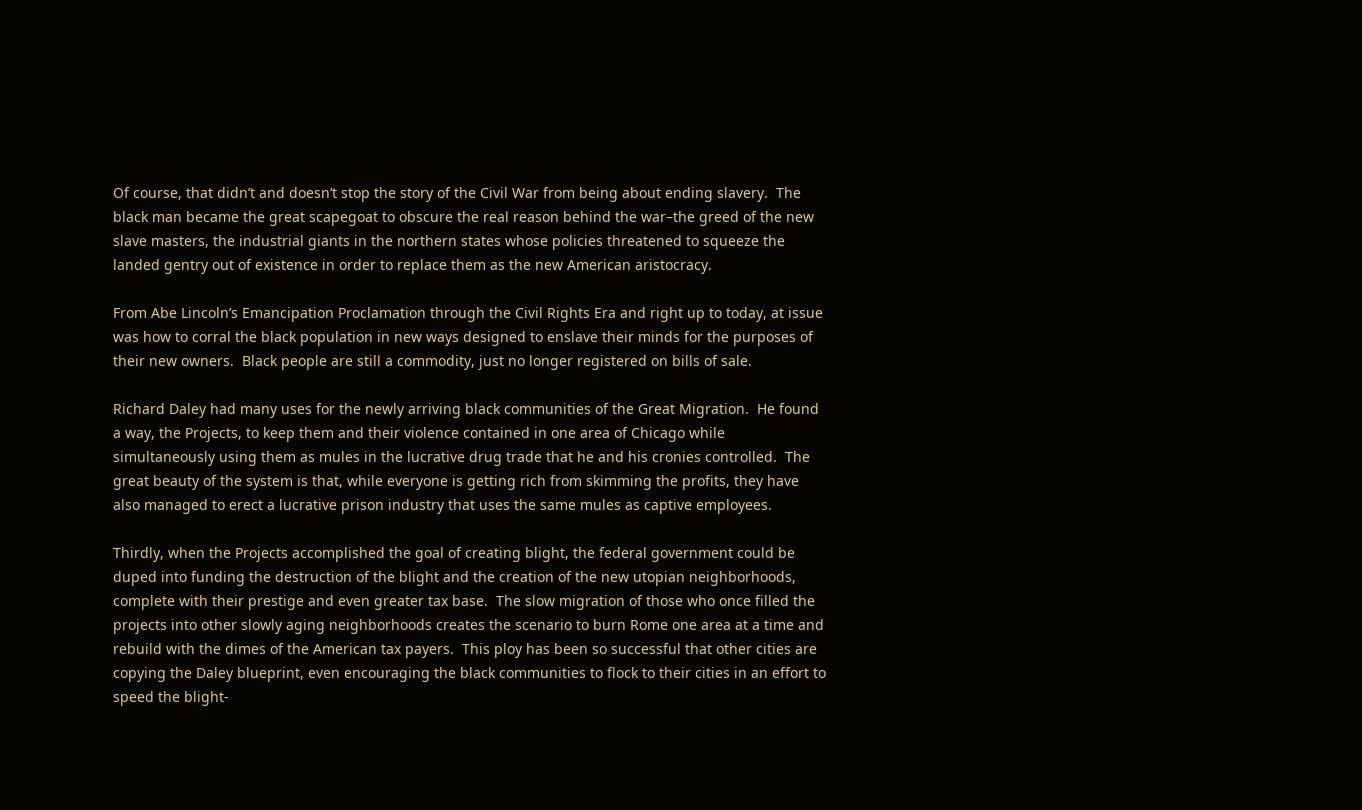Of course, that didn’t and doesn’t stop the story of the Civil War from being about ending slavery.  The black man became the great scapegoat to obscure the real reason behind the war–the greed of the new slave masters, the industrial giants in the northern states whose policies threatened to squeeze the landed gentry out of existence in order to replace them as the new American aristocracy.

From Abe Lincoln’s Emancipation Proclamation through the Civil Rights Era and right up to today, at issue was how to corral the black population in new ways designed to enslave their minds for the purposes of their new owners.  Black people are still a commodity, just no longer registered on bills of sale.

Richard Daley had many uses for the newly arriving black communities of the Great Migration.  He found a way, the Projects, to keep them and their violence contained in one area of Chicago while simultaneously using them as mules in the lucrative drug trade that he and his cronies controlled.  The great beauty of the system is that, while everyone is getting rich from skimming the profits, they have also managed to erect a lucrative prison industry that uses the same mules as captive employees.

Thirdly, when the Projects accomplished the goal of creating blight, the federal government could be duped into funding the destruction of the blight and the creation of the new utopian neighborhoods, complete with their prestige and even greater tax base.  The slow migration of those who once filled the projects into other slowly aging neighborhoods creates the scenario to burn Rome one area at a time and rebuild with the dimes of the American tax payers.  This ploy has been so successful that other cities are copying the Daley blueprint, even encouraging the black communities to flock to their cities in an effort to speed the blight-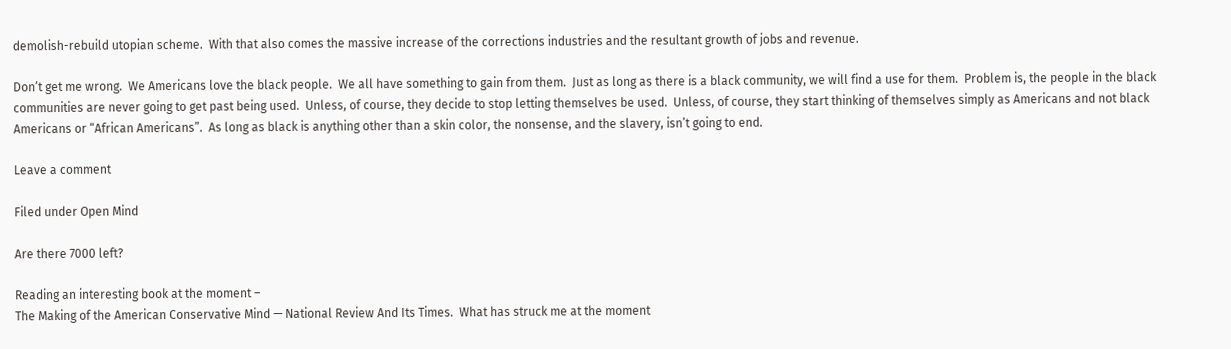demolish-rebuild utopian scheme.  With that also comes the massive increase of the corrections industries and the resultant growth of jobs and revenue.

Don’t get me wrong.  We Americans love the black people.  We all have something to gain from them.  Just as long as there is a black community, we will find a use for them.  Problem is, the people in the black communities are never going to get past being used.  Unless, of course, they decide to stop letting themselves be used.  Unless, of course, they start thinking of themselves simply as Americans and not black Americans or “African Americans”.  As long as black is anything other than a skin color, the nonsense, and the slavery, isn’t going to end.

Leave a comment

Filed under Open Mind

Are there 7000 left?

Reading an interesting book at the moment –
The Making of the American Conservative Mind — National Review And Its Times.  What has struck me at the moment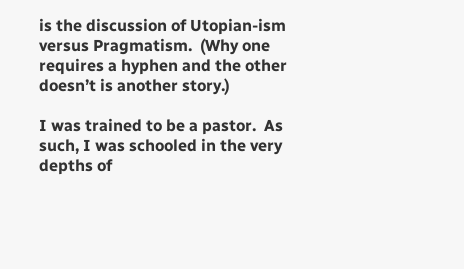is the discussion of Utopian-ism versus Pragmatism.  (Why one requires a hyphen and the other doesn’t is another story.)

I was trained to be a pastor.  As such, I was schooled in the very depths of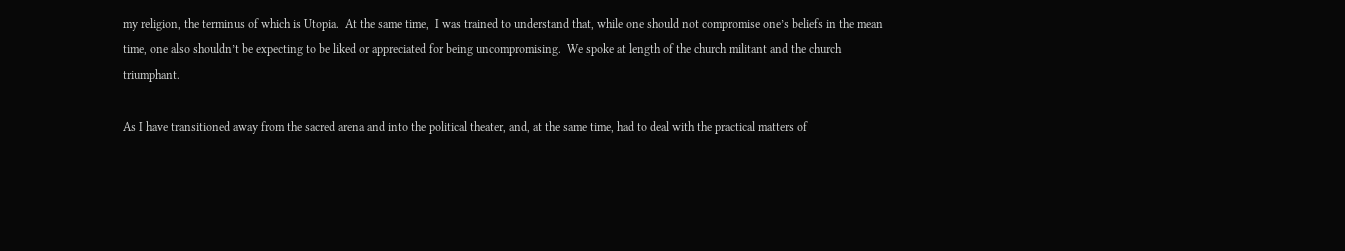my religion, the terminus of which is Utopia.  At the same time,  I was trained to understand that, while one should not compromise one’s beliefs in the mean time, one also shouldn’t be expecting to be liked or appreciated for being uncompromising.  We spoke at length of the church militant and the church triumphant.

As I have transitioned away from the sacred arena and into the political theater, and, at the same time, had to deal with the practical matters of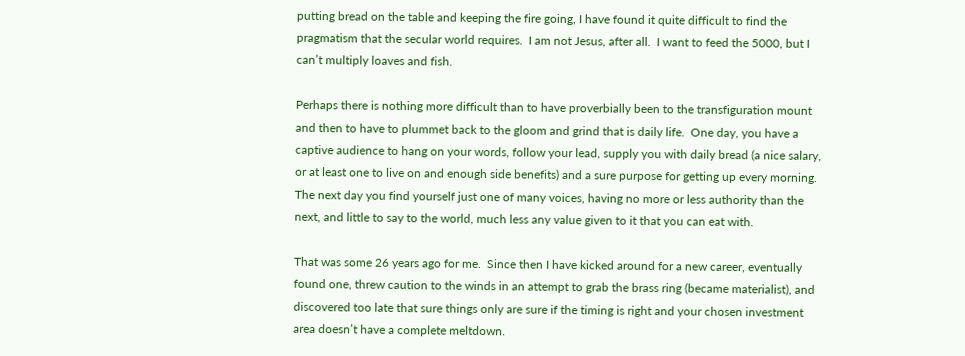putting bread on the table and keeping the fire going, I have found it quite difficult to find the pragmatism that the secular world requires.  I am not Jesus, after all.  I want to feed the 5000, but I can’t multiply loaves and fish.

Perhaps there is nothing more difficult than to have proverbially been to the transfiguration mount and then to have to plummet back to the gloom and grind that is daily life.  One day, you have a captive audience to hang on your words, follow your lead, supply you with daily bread (a nice salary, or at least one to live on and enough side benefits) and a sure purpose for getting up every morning.  The next day you find yourself just one of many voices, having no more or less authority than the next, and little to say to the world, much less any value given to it that you can eat with.

That was some 26 years ago for me.  Since then I have kicked around for a new career, eventually found one, threw caution to the winds in an attempt to grab the brass ring (became materialist), and discovered too late that sure things only are sure if the timing is right and your chosen investment area doesn’t have a complete meltdown.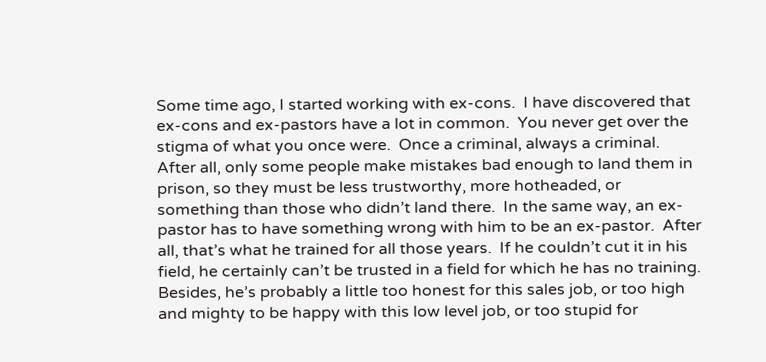Some time ago, I started working with ex-cons.  I have discovered that ex-cons and ex-pastors have a lot in common.  You never get over the stigma of what you once were.  Once a criminal, always a criminal.  After all, only some people make mistakes bad enough to land them in prison, so they must be less trustworthy, more hotheaded, or something than those who didn’t land there.  In the same way, an ex-pastor has to have something wrong with him to be an ex-pastor.  After all, that’s what he trained for all those years.  If he couldn’t cut it in his field, he certainly can’t be trusted in a field for which he has no training.  Besides, he’s probably a little too honest for this sales job, or too high and mighty to be happy with this low level job, or too stupid for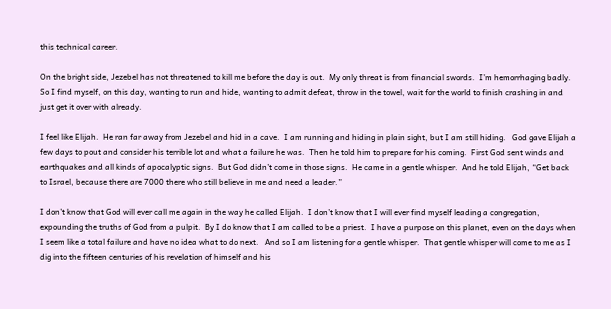this technical career.

On the bright side, Jezebel has not threatened to kill me before the day is out.  My only threat is from financial swords.  I’m hemorrhaging badly.  So I find myself, on this day, wanting to run and hide, wanting to admit defeat, throw in the towel, wait for the world to finish crashing in and just get it over with already.

I feel like Elijah.  He ran far away from Jezebel and hid in a cave.  I am running and hiding in plain sight, but I am still hiding.   God gave Elijah a few days to pout and consider his terrible lot and what a failure he was.  Then he told him to prepare for his coming.  First God sent winds and earthquakes and all kinds of apocalyptic signs.  But God didn’t come in those signs.  He came in a gentle whisper.  And he told Elijah, “Get back to Israel, because there are 7000 there who still believe in me and need a leader.”

I don’t know that God will ever call me again in the way he called Elijah.  I don’t know that I will ever find myself leading a congregation, expounding the truths of God from a pulpit.  By I do know that I am called to be a priest.  I have a purpose on this planet, even on the days when I seem like a total failure and have no idea what to do next.   And so I am listening for a gentle whisper.  That gentle whisper will come to me as I dig into the fifteen centuries of his revelation of himself and his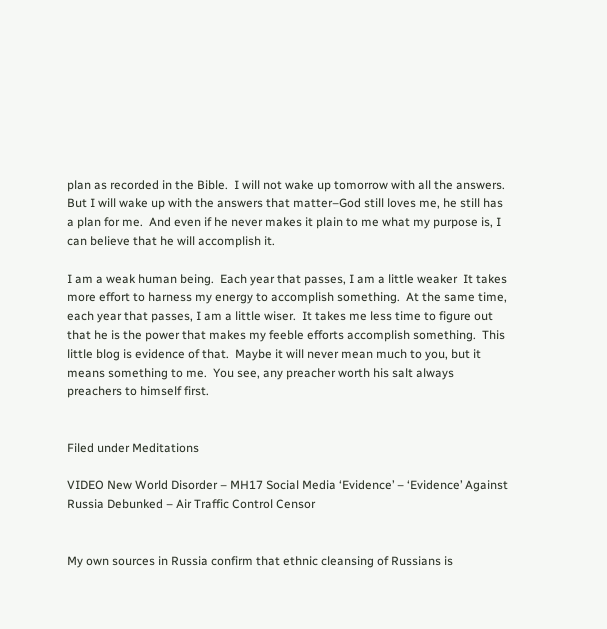plan as recorded in the Bible.  I will not wake up tomorrow with all the answers.  But I will wake up with the answers that matter–God still loves me, he still has a plan for me.  And even if he never makes it plain to me what my purpose is, I can believe that he will accomplish it.

I am a weak human being.  Each year that passes, I am a little weaker  It takes more effort to harness my energy to accomplish something.  At the same time, each year that passes, I am a little wiser.  It takes me less time to figure out that he is the power that makes my feeble efforts accomplish something.  This little blog is evidence of that.  Maybe it will never mean much to you, but it means something to me.  You see, any preacher worth his salt always preachers to himself first.


Filed under Meditations

VIDEO New World Disorder – MH17 Social Media ‘Evidence’ – ‘Evidence’ Against Russia Debunked – Air Traffic Control Censor


My own sources in Russia confirm that ethnic cleansing of Russians is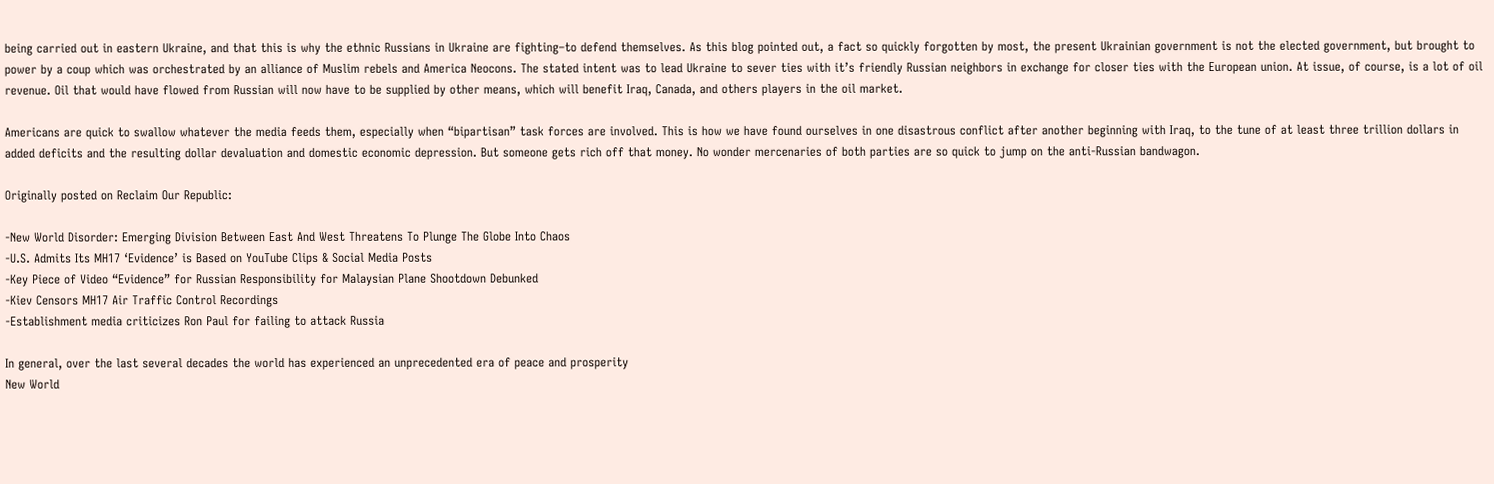being carried out in eastern Ukraine, and that this is why the ethnic Russians in Ukraine are fighting–to defend themselves. As this blog pointed out, a fact so quickly forgotten by most, the present Ukrainian government is not the elected government, but brought to power by a coup which was orchestrated by an alliance of Muslim rebels and America Neocons. The stated intent was to lead Ukraine to sever ties with it’s friendly Russian neighbors in exchange for closer ties with the European union. At issue, of course, is a lot of oil revenue. Oil that would have flowed from Russian will now have to be supplied by other means, which will benefit Iraq, Canada, and others players in the oil market.

Americans are quick to swallow whatever the media feeds them, especially when “bipartisan” task forces are involved. This is how we have found ourselves in one disastrous conflict after another beginning with Iraq, to the tune of at least three trillion dollars in added deficits and the resulting dollar devaluation and domestic economic depression. But someone gets rich off that money. No wonder mercenaries of both parties are so quick to jump on the anti-Russian bandwagon.

Originally posted on Reclaim Our Republic:

-New World Disorder: Emerging Division Between East And West Threatens To Plunge The Globe Into Chaos
-U.S. Admits Its MH17 ‘Evidence’ is Based on YouTube Clips & Social Media Posts
-Key Piece of Video “Evidence” for Russian Responsibility for Malaysian Plane Shootdown Debunked
-Kiev Censors MH17 Air Traffic Control Recordings
-Establishment media criticizes Ron Paul for failing to attack Russia

In general, over the last several decades the world has experienced an unprecedented era of peace and prosperity
New World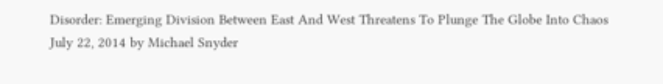Disorder: Emerging Division Between East And West Threatens To Plunge The Globe Into Chaos
July 22, 2014 by Michael Snyder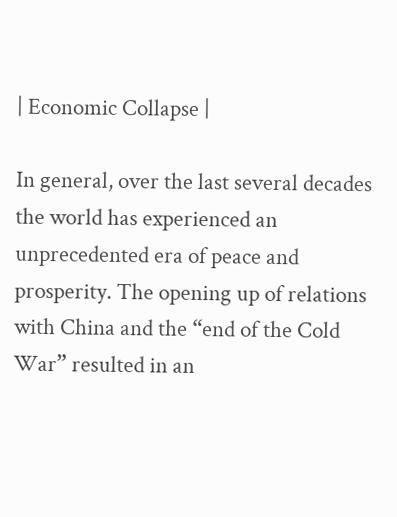| Economic Collapse |

In general, over the last several decades the world has experienced an unprecedented era of peace and prosperity. The opening up of relations with China and the “end of the Cold War” resulted in an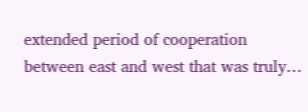extended period of cooperation between east and west that was truly…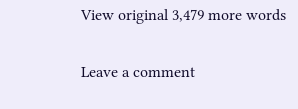View original 3,479 more words

Leave a comment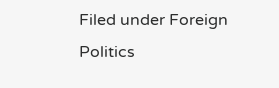Filed under Foreign Politics